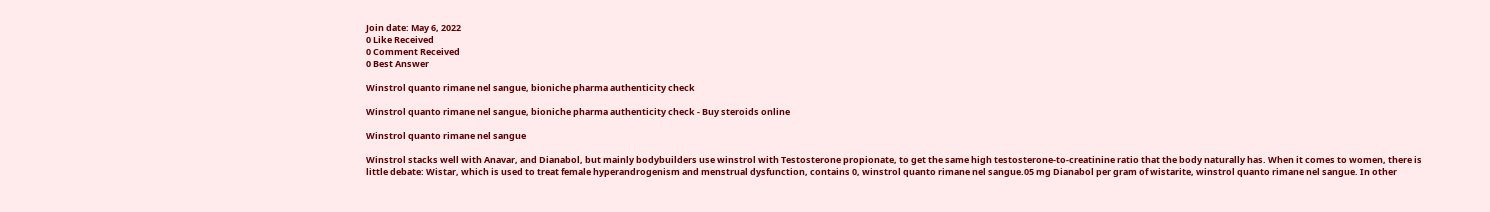Join date: May 6, 2022
0 Like Received
0 Comment Received
0 Best Answer

Winstrol quanto rimane nel sangue, bioniche pharma authenticity check

Winstrol quanto rimane nel sangue, bioniche pharma authenticity check - Buy steroids online

Winstrol quanto rimane nel sangue

Winstrol stacks well with Anavar, and Dianabol, but mainly bodybuilders use winstrol with Testosterone propionate, to get the same high testosterone-to-creatinine ratio that the body naturally has. When it comes to women, there is little debate: Wistar, which is used to treat female hyperandrogenism and menstrual dysfunction, contains 0, winstrol quanto rimane nel sangue.05 mg Dianabol per gram of wistarite, winstrol quanto rimane nel sangue. In other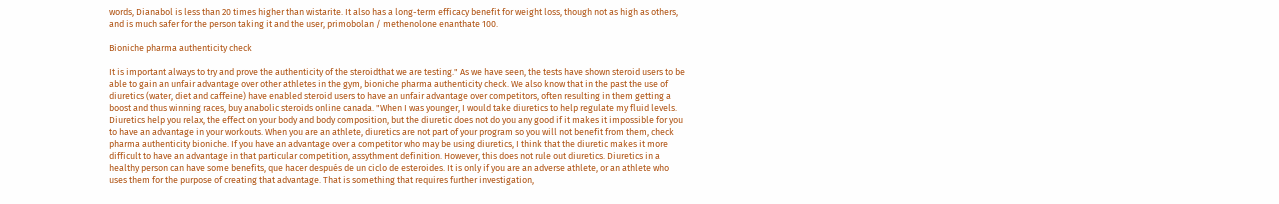words, Dianabol is less than 20 times higher than wistarite. It also has a long-term efficacy benefit for weight loss, though not as high as others, and is much safer for the person taking it and the user, primobolan / methenolone enanthate 100.

Bioniche pharma authenticity check

It is important always to try and prove the authenticity of the steroidthat we are testing." As we have seen, the tests have shown steroid users to be able to gain an unfair advantage over other athletes in the gym, bioniche pharma authenticity check. We also know that in the past the use of diuretics (water, diet and caffeine) have enabled steroid users to have an unfair advantage over competitors, often resulting in them getting a boost and thus winning races, buy anabolic steroids online canada. "When I was younger, I would take diuretics to help regulate my fluid levels. Diuretics help you relax, the effect on your body and body composition, but the diuretic does not do you any good if it makes it impossible for you to have an advantage in your workouts. When you are an athlete, diuretics are not part of your program so you will not benefit from them, check pharma authenticity bioniche. If you have an advantage over a competitor who may be using diuretics, I think that the diuretic makes it more difficult to have an advantage in that particular competition, assythment definition. However, this does not rule out diuretics. Diuretics in a healthy person can have some benefits, que hacer después de un ciclo de esteroides. It is only if you are an adverse athlete, or an athlete who uses them for the purpose of creating that advantage. That is something that requires further investigation,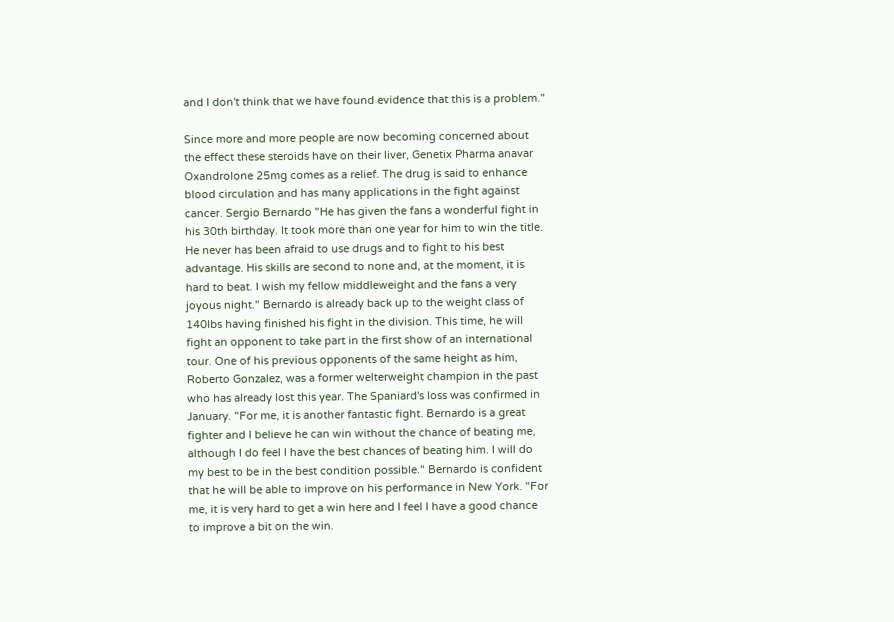and I don't think that we have found evidence that this is a problem."

Since more and more people are now becoming concerned about the effect these steroids have on their liver, Genetix Pharma anavar Oxandrolone 25mg comes as a relief. The drug is said to enhance blood circulation and has many applications in the fight against cancer. Sergio Bernardo "He has given the fans a wonderful fight in his 30th birthday. It took more than one year for him to win the title. He never has been afraid to use drugs and to fight to his best advantage. His skills are second to none and, at the moment, it is hard to beat. I wish my fellow middleweight and the fans a very joyous night." Bernardo is already back up to the weight class of 140lbs having finished his fight in the division. This time, he will fight an opponent to take part in the first show of an international tour. One of his previous opponents of the same height as him, Roberto Gonzalez, was a former welterweight champion in the past who has already lost this year. The Spaniard's loss was confirmed in January. "For me, it is another fantastic fight. Bernardo is a great fighter and I believe he can win without the chance of beating me, although I do feel I have the best chances of beating him. I will do my best to be in the best condition possible." Bernardo is confident that he will be able to improve on his performance in New York. "For me, it is very hard to get a win here and I feel I have a good chance to improve a bit on the win.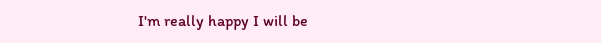I'm really happy I will be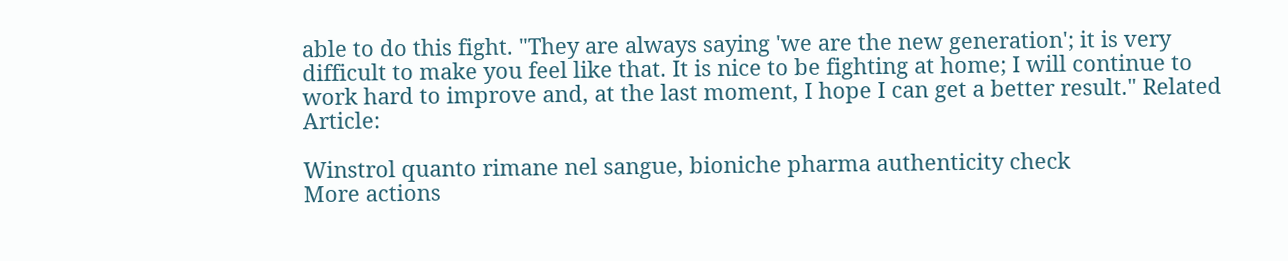able to do this fight. "They are always saying 'we are the new generation'; it is very difficult to make you feel like that. It is nice to be fighting at home; I will continue to work hard to improve and, at the last moment, I hope I can get a better result." Related Article:

Winstrol quanto rimane nel sangue, bioniche pharma authenticity check
More actions